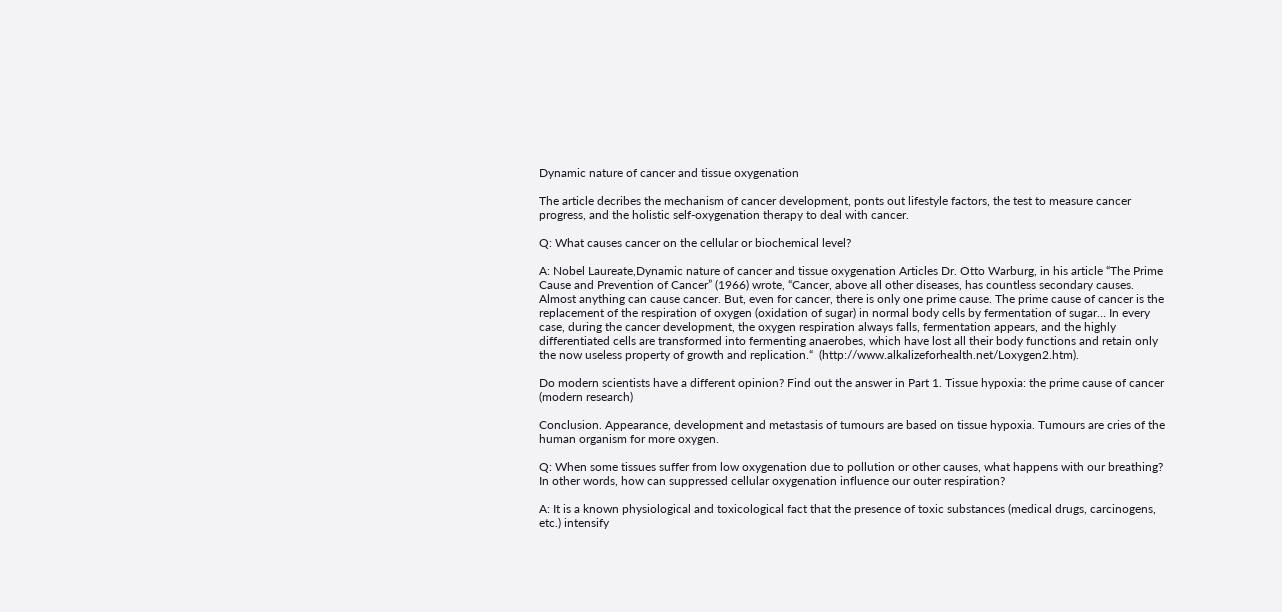Dynamic nature of cancer and tissue oxygenation

The article decribes the mechanism of cancer development, ponts out lifestyle factors, the test to measure cancer progress, and the holistic self-oxygenation therapy to deal with cancer.

Q: What causes cancer on the cellular or biochemical level?

A: Nobel Laureate,Dynamic nature of cancer and tissue oxygenation Articles Dr. Otto Warburg, in his article “The Prime Cause and Prevention of Cancer” (1966) wrote, “Cancer, above all other diseases, has countless secondary causes. Almost anything can cause cancer. But, even for cancer, there is only one prime cause. The prime cause of cancer is the replacement of the respiration of oxygen (oxidation of sugar) in normal body cells by fermentation of sugar… In every case, during the cancer development, the oxygen respiration always falls, fermentation appears, and the highly differentiated cells are transformed into fermenting anaerobes, which have lost all their body functions and retain only the now useless property of growth and replication.“  (http://www.alkalizeforhealth.net/Loxygen2.htm).

Do modern scientists have a different opinion? Find out the answer in Part 1. Tissue hypoxia: the prime cause of cancer (modern research)

Conclusion. Appearance, development and metastasis of tumours are based on tissue hypoxia. Tumours are cries of the human organism for more oxygen.

Q: When some tissues suffer from low oxygenation due to pollution or other causes, what happens with our breathing? In other words, how can suppressed cellular oxygenation influence our outer respiration?

A: It is a known physiological and toxicological fact that the presence of toxic substances (medical drugs, carcinogens, etc.) intensify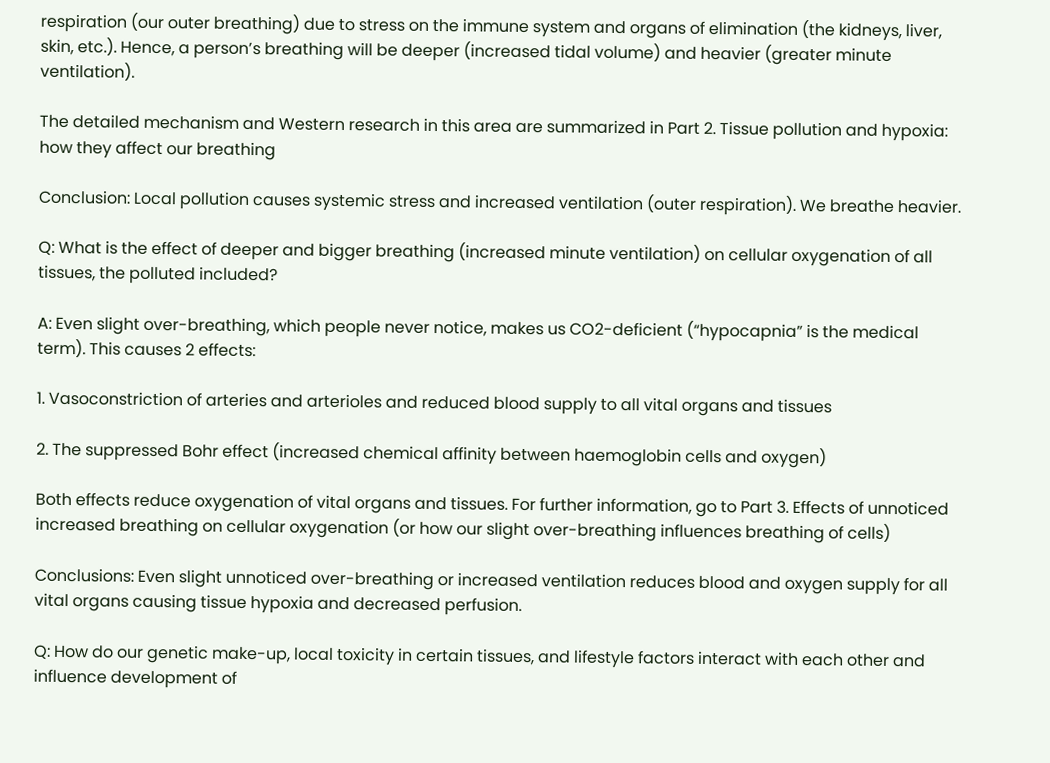respiration (our outer breathing) due to stress on the immune system and organs of elimination (the kidneys, liver, skin, etc.). Hence, a person’s breathing will be deeper (increased tidal volume) and heavier (greater minute ventilation).

The detailed mechanism and Western research in this area are summarized in Part 2. Tissue pollution and hypoxia: how they affect our breathing

Conclusion: Local pollution causes systemic stress and increased ventilation (outer respiration). We breathe heavier.

Q: What is the effect of deeper and bigger breathing (increased minute ventilation) on cellular oxygenation of all tissues, the polluted included?

A: Even slight over-breathing, which people never notice, makes us CO2-deficient (“hypocapnia” is the medical term). This causes 2 effects:

1. Vasoconstriction of arteries and arterioles and reduced blood supply to all vital organs and tissues

2. The suppressed Bohr effect (increased chemical affinity between haemoglobin cells and oxygen)

Both effects reduce oxygenation of vital organs and tissues. For further information, go to Part 3. Effects of unnoticed increased breathing on cellular oxygenation (or how our slight over-breathing influences breathing of cells)

Conclusions: Even slight unnoticed over-breathing or increased ventilation reduces blood and oxygen supply for all vital organs causing tissue hypoxia and decreased perfusion.

Q: How do our genetic make-up, local toxicity in certain tissues, and lifestyle factors interact with each other and influence development of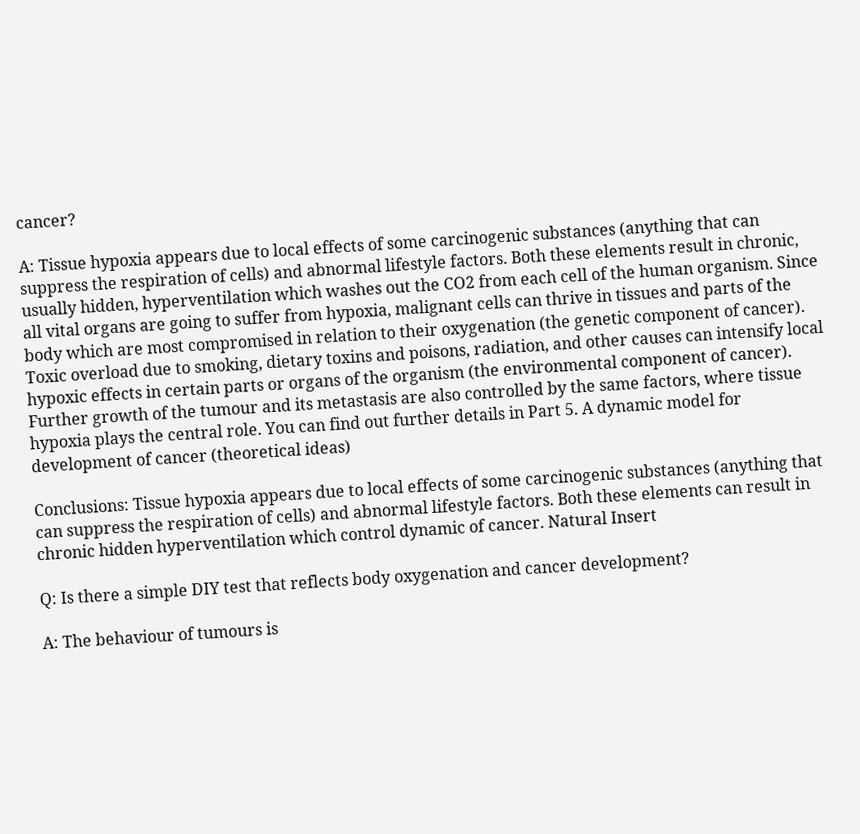cancer?

A: Tissue hypoxia appears due to local effects of some carcinogenic substances (anything that can suppress the respiration of cells) and abnormal lifestyle factors. Both these elements result in chronic, usually hidden, hyperventilation which washes out the CO2 from each cell of the human organism. Since all vital organs are going to suffer from hypoxia, malignant cells can thrive in tissues and parts of the body which are most compromised in relation to their oxygenation (the genetic component of cancer). Toxic overload due to smoking, dietary toxins and poisons, radiation, and other causes can intensify local hypoxic effects in certain parts or organs of the organism (the environmental component of cancer). Further growth of the tumour and its metastasis are also controlled by the same factors, where tissue hypoxia plays the central role. You can find out further details in Part 5. A dynamic model for development of cancer (theoretical ideas)

Conclusions: Tissue hypoxia appears due to local effects of some carcinogenic substances (anything that can suppress the respiration of cells) and abnormal lifestyle factors. Both these elements can result in chronic hidden hyperventilation which control dynamic of cancer. Natural Insert

Q: Is there a simple DIY test that reflects body oxygenation and cancer development?

A: The behaviour of tumours is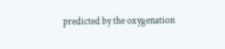predicted by the oxygenation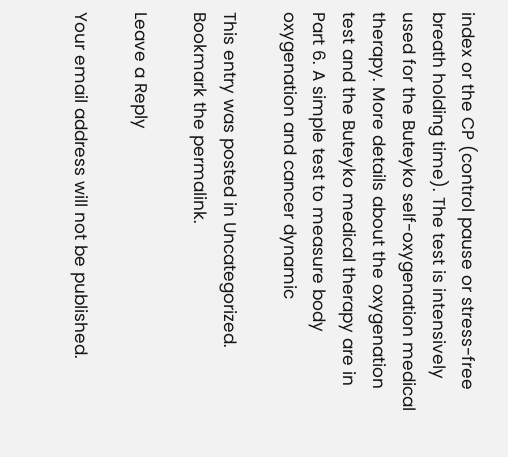index or the CP (control pause or stress-free breath holding time). The test is intensively used for the Buteyko self-oxygenation medical therapy. More details about the oxygenation test and the Buteyko medical therapy are in Part 6. A simple test to measure body oxygenation and cancer dynamic

This entry was posted in Uncategorized. Bookmark the permalink.

Leave a Reply

Your email address will not be published.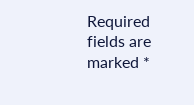Required fields are marked *